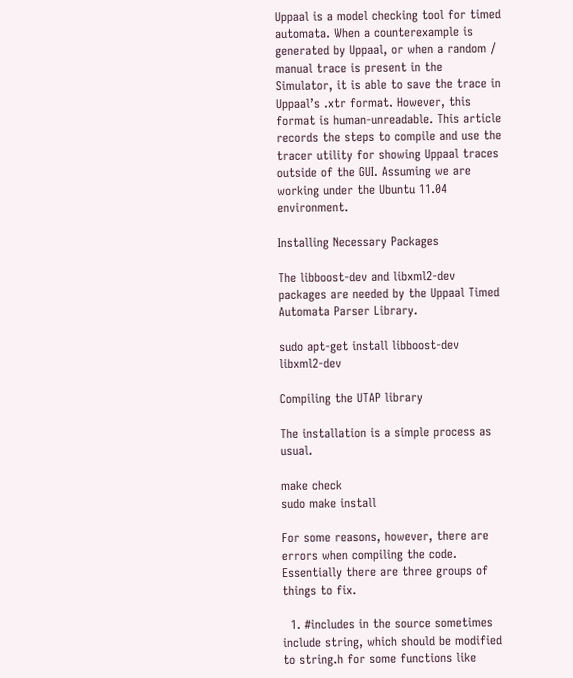Uppaal is a model checking tool for timed automata. When a counterexample is generated by Uppaal, or when a random / manual trace is present in the Simulator, it is able to save the trace in Uppaal’s .xtr format. However, this format is human-unreadable. This article records the steps to compile and use the tracer utility for showing Uppaal traces outside of the GUI. Assuming we are working under the Ubuntu 11.04 environment.

Installing Necessary Packages

The libboost-dev and libxml2-dev packages are needed by the Uppaal Timed Automata Parser Library.

sudo apt-get install libboost-dev libxml2-dev

Compiling the UTAP library

The installation is a simple process as usual.

make check
sudo make install

For some reasons, however, there are errors when compiling the code. Essentially there are three groups of things to fix.

  1. #includes in the source sometimes include string, which should be modified to string.h for some functions like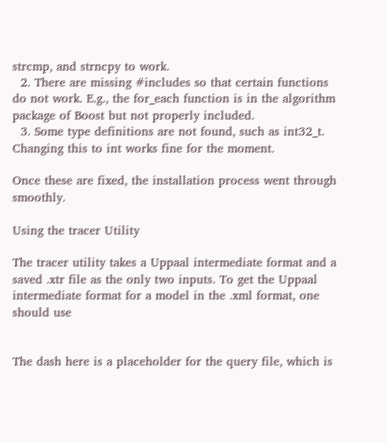strcmp, and strncpy to work.
  2. There are missing #includes so that certain functions do not work. E.g., the for_each function is in the algorithm package of Boost but not properly included.
  3. Some type definitions are not found, such as int32_t. Changing this to int works fine for the moment.

Once these are fixed, the installation process went through smoothly.

Using the tracer Utility

The tracer utility takes a Uppaal intermediate format and a saved .xtr file as the only two inputs. To get the Uppaal intermediate format for a model in the .xml format, one should use


The dash here is a placeholder for the query file, which is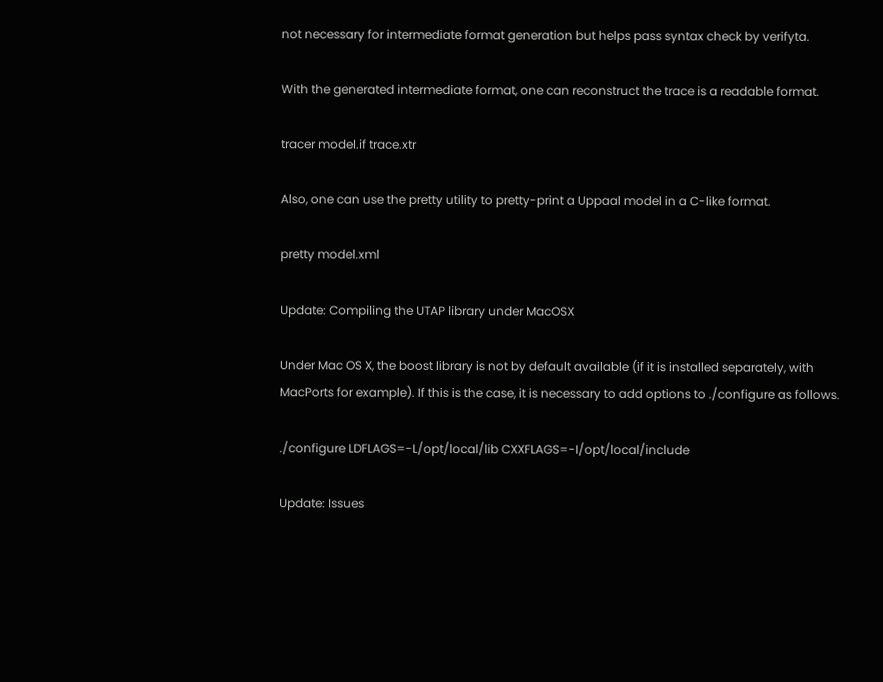not necessary for intermediate format generation but helps pass syntax check by verifyta.

With the generated intermediate format, one can reconstruct the trace is a readable format.

tracer model.if trace.xtr

Also, one can use the pretty utility to pretty-print a Uppaal model in a C-like format.

pretty model.xml

Update: Compiling the UTAP library under MacOSX

Under Mac OS X, the boost library is not by default available (if it is installed separately, with MacPorts for example). If this is the case, it is necessary to add options to ./configure as follows.

./configure LDFLAGS=-L/opt/local/lib CXXFLAGS=-I/opt/local/include

Update: Issues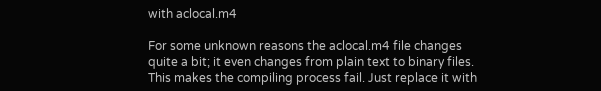with aclocal.m4

For some unknown reasons the aclocal.m4 file changes quite a bit; it even changes from plain text to binary files. This makes the compiling process fail. Just replace it with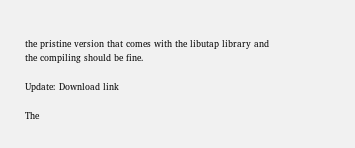the pristine version that comes with the libutap library and the compiling should be fine.

Update: Download link

The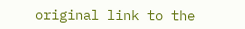original link to the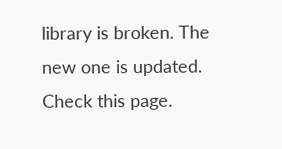library is broken. The new one is updated. Check this page.